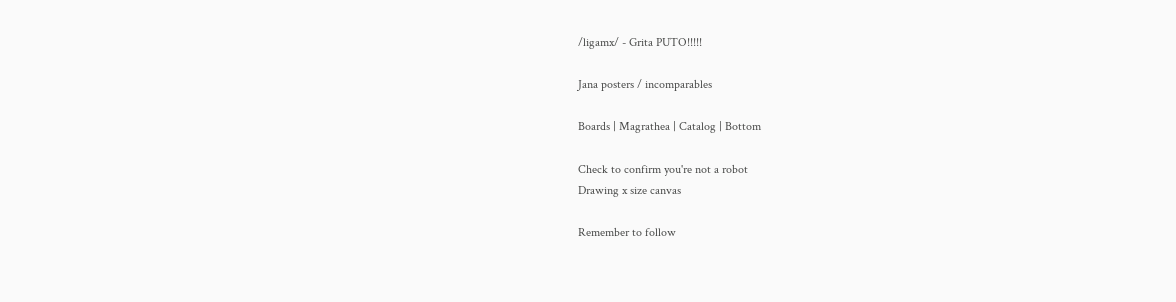/ligamx/ - Grita PUTO!!!!!

Jana posters / incomparables

Boards | Magrathea | Catalog | Bottom

Check to confirm you're not a robot
Drawing x size canvas

Remember to follow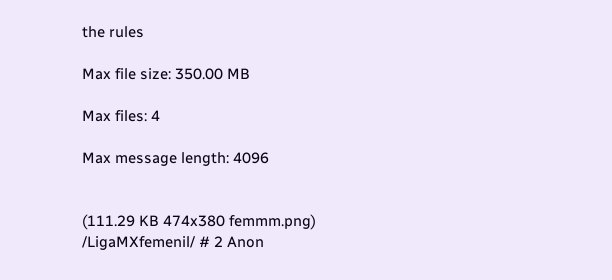the rules

Max file size: 350.00 MB

Max files: 4

Max message length: 4096


(111.29 KB 474x380 femmm.png)
/LigaMXfemenil/ # 2 Anon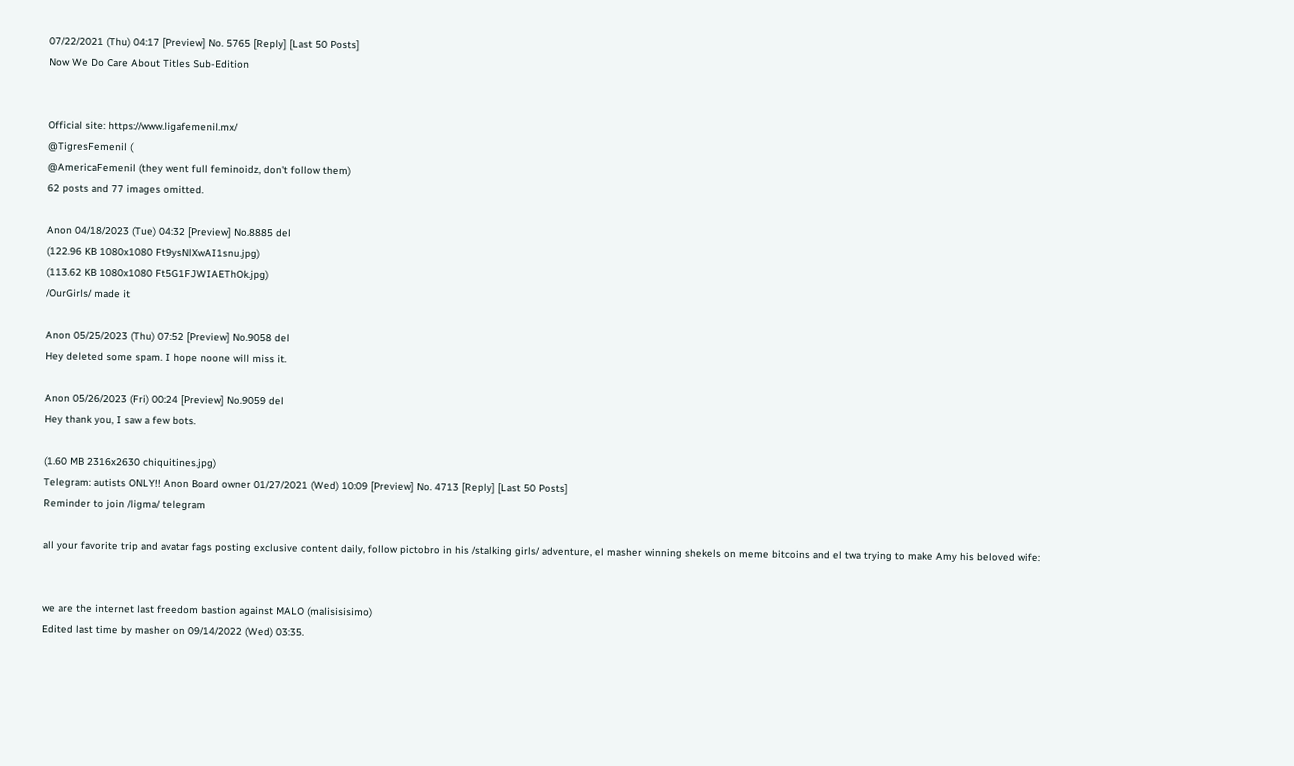07/22/2021 (Thu) 04:17 [Preview] No. 5765 [Reply] [Last 50 Posts]
Now We Do Care About Titles Sub-Edition


Official site: https://www.ligafemenil.mx/
@TigresFemenil (
@AmericaFemenil (they went full feminoidz, don't follow them)
62 posts and 77 images omitted.

Anon 04/18/2023 (Tue) 04:32 [Preview] No.8885 del
(122.96 KB 1080x1080 Ft9ysNlXwAI1snu.jpg)
(113.62 KB 1080x1080 Ft5G1FJWIAEThOk.jpg)
/OurGirls/ made it

Anon 05/25/2023 (Thu) 07:52 [Preview] No.9058 del
Hey deleted some spam. I hope noone will miss it.

Anon 05/26/2023 (Fri) 00:24 [Preview] No.9059 del
Hey thank you, I saw a few bots.

(1.60 MB 2316x2630 chiquitines.jpg)
Telegram: autists ONLY!! Anon Board owner 01/27/2021 (Wed) 10:09 [Preview] No. 4713 [Reply] [Last 50 Posts]
Reminder to join /ligma/ telegram

all your favorite trip and avatar fags posting exclusive content daily, follow pictobro in his /stalking girls/ adventure, el masher winning shekels on meme bitcoins and el twa trying to make Amy his beloved wife:


we are the internet last freedom bastion against MALO (malisisisimo)
Edited last time by masher on 09/14/2022 (Wed) 03:35.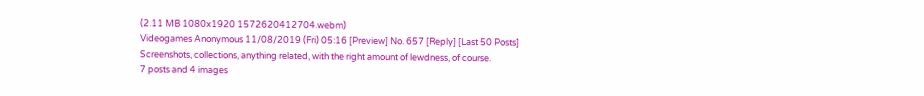(2.11 MB 1080x1920 1572620412704.webm)
Videogames Anonymous 11/08/2019 (Fri) 05:16 [Preview] No. 657 [Reply] [Last 50 Posts]
Screenshots, collections, anything related, with the right amount of lewdness, of course.
7 posts and 4 images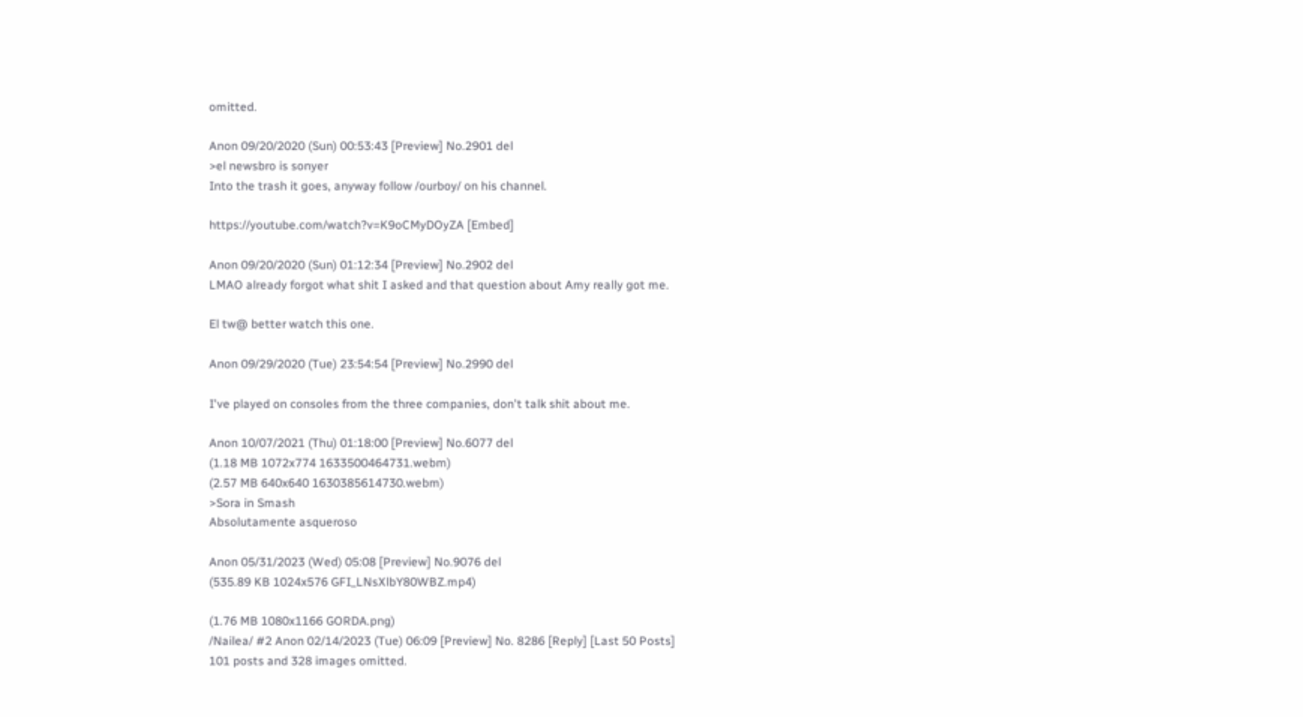omitted.

Anon 09/20/2020 (Sun) 00:53:43 [Preview] No.2901 del
>el newsbro is sonyer
Into the trash it goes, anyway follow /ourboy/ on his channel.

https://youtube.com/watch?v=K9oCMyDOyZA [Embed]

Anon 09/20/2020 (Sun) 01:12:34 [Preview] No.2902 del
LMAO already forgot what shit I asked and that question about Amy really got me.

El tw@ better watch this one.

Anon 09/29/2020 (Tue) 23:54:54 [Preview] No.2990 del

I've played on consoles from the three companies, don't talk shit about me.

Anon 10/07/2021 (Thu) 01:18:00 [Preview] No.6077 del
(1.18 MB 1072x774 1633500464731.webm)
(2.57 MB 640x640 1630385614730.webm)
>Sora in Smash
Absolutamente asqueroso

Anon 05/31/2023 (Wed) 05:08 [Preview] No.9076 del
(535.89 KB 1024x576 GFI_LNsXlbY80WBZ.mp4)

(1.76 MB 1080x1166 GORDA.png)
/Nailea/ #2 Anon 02/14/2023 (Tue) 06:09 [Preview] No. 8286 [Reply] [Last 50 Posts]
101 posts and 328 images omitted.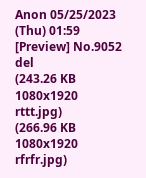Anon 05/25/2023 (Thu) 01:59 [Preview] No.9052 del
(243.26 KB 1080x1920 rttt.jpg)
(266.96 KB 1080x1920 rfrfr.jpg)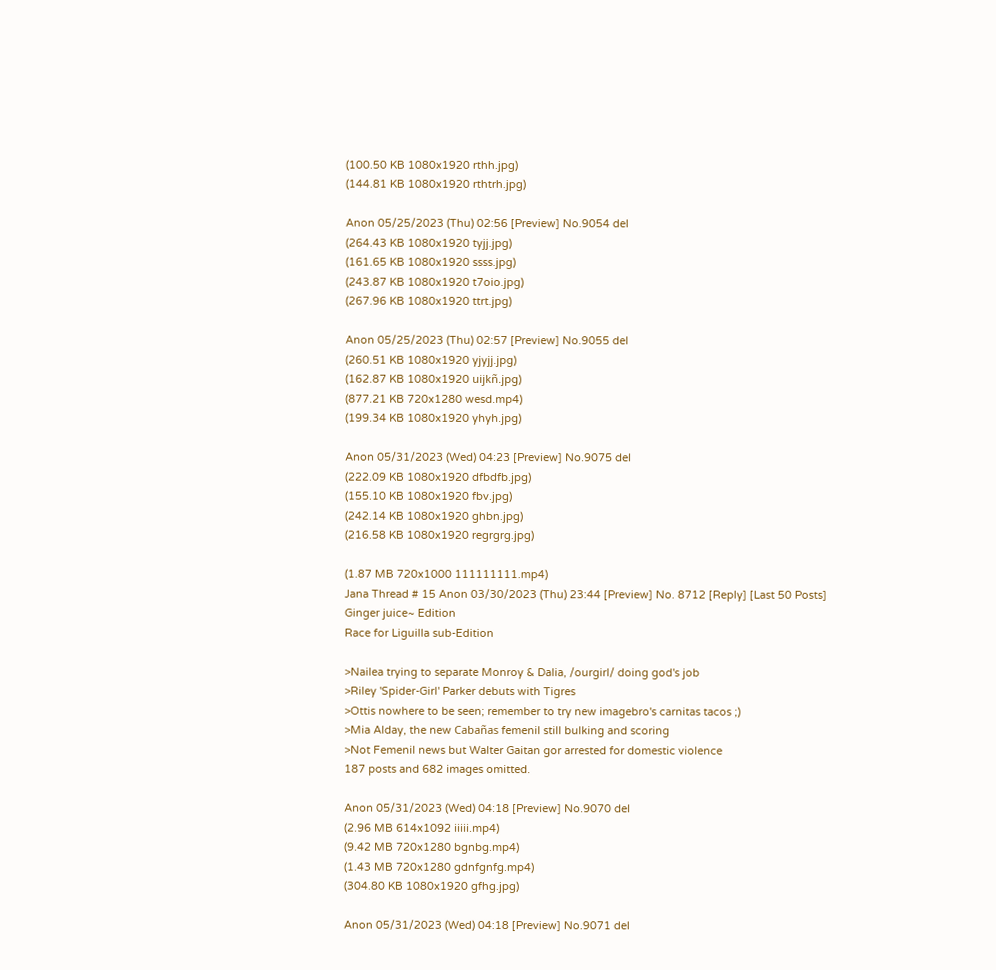(100.50 KB 1080x1920 rthh.jpg)
(144.81 KB 1080x1920 rthtrh.jpg)

Anon 05/25/2023 (Thu) 02:56 [Preview] No.9054 del
(264.43 KB 1080x1920 tyjj.jpg)
(161.65 KB 1080x1920 ssss.jpg)
(243.87 KB 1080x1920 t7oio.jpg)
(267.96 KB 1080x1920 ttrt.jpg)

Anon 05/25/2023 (Thu) 02:57 [Preview] No.9055 del
(260.51 KB 1080x1920 yjyjj.jpg)
(162.87 KB 1080x1920 uijkñ.jpg)
(877.21 KB 720x1280 wesd.mp4)
(199.34 KB 1080x1920 yhyh.jpg)

Anon 05/31/2023 (Wed) 04:23 [Preview] No.9075 del
(222.09 KB 1080x1920 dfbdfb.jpg)
(155.10 KB 1080x1920 fbv.jpg)
(242.14 KB 1080x1920 ghbn.jpg)
(216.58 KB 1080x1920 regrgrg.jpg)

(1.87 MB 720x1000 111111111.mp4)
Jana Thread # 15 Anon 03/30/2023 (Thu) 23:44 [Preview] No. 8712 [Reply] [Last 50 Posts]
Ginger juice~ Edition
Race for Liguilla sub-Edition

>Nailea trying to separate Monroy & Dalia, /ourgirl/ doing god's job
>Riley 'Spider-Girl' Parker debuts with Tigres
>Ottis nowhere to be seen; remember to try new imagebro's carnitas tacos ;)
>Mia Alday, the new Cabañas femenil still bulking and scoring
>Not Femenil news but Walter Gaitan gor arrested for domestic violence
187 posts and 682 images omitted.

Anon 05/31/2023 (Wed) 04:18 [Preview] No.9070 del
(2.96 MB 614x1092 iiiii.mp4)
(9.42 MB 720x1280 bgnbg.mp4)
(1.43 MB 720x1280 gdnfgnfg.mp4)
(304.80 KB 1080x1920 gfhg.jpg)

Anon 05/31/2023 (Wed) 04:18 [Preview] No.9071 del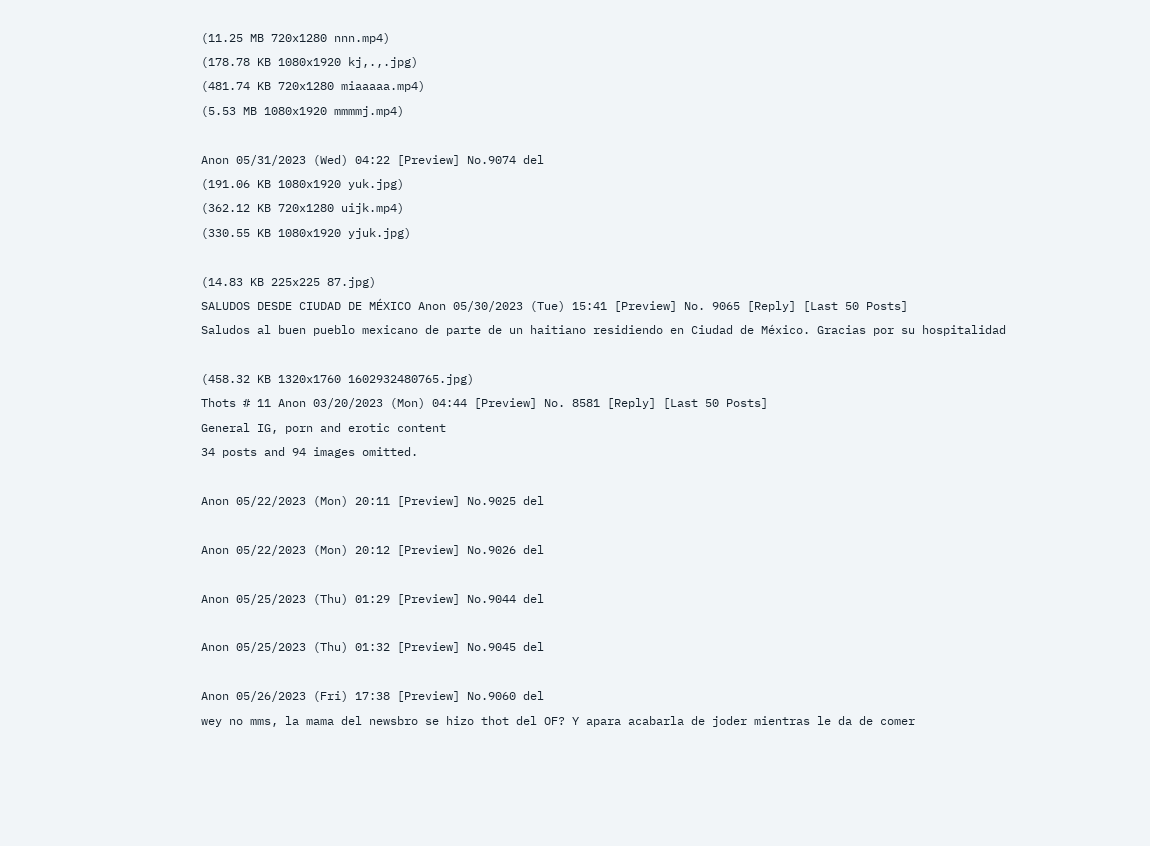(11.25 MB 720x1280 nnn.mp4)
(178.78 KB 1080x1920 kj,.,.jpg)
(481.74 KB 720x1280 miaaaaa.mp4)
(5.53 MB 1080x1920 mmmmj.mp4)

Anon 05/31/2023 (Wed) 04:22 [Preview] No.9074 del
(191.06 KB 1080x1920 yuk.jpg)
(362.12 KB 720x1280 uijk.mp4)
(330.55 KB 1080x1920 yjuk.jpg)

(14.83 KB 225x225 87.jpg)
SALUDOS DESDE CIUDAD DE MÉXICO Anon 05/30/2023 (Tue) 15:41 [Preview] No. 9065 [Reply] [Last 50 Posts]
Saludos al buen pueblo mexicano de parte de un haitiano residiendo en Ciudad de México. Gracias por su hospitalidad

(458.32 KB 1320x1760 1602932480765.jpg)
Thots # 11 Anon 03/20/2023 (Mon) 04:44 [Preview] No. 8581 [Reply] [Last 50 Posts]
General IG, porn and erotic content
34 posts and 94 images omitted.

Anon 05/22/2023 (Mon) 20:11 [Preview] No.9025 del

Anon 05/22/2023 (Mon) 20:12 [Preview] No.9026 del

Anon 05/25/2023 (Thu) 01:29 [Preview] No.9044 del

Anon 05/25/2023 (Thu) 01:32 [Preview] No.9045 del

Anon 05/26/2023 (Fri) 17:38 [Preview] No.9060 del
wey no mms, la mama del newsbro se hizo thot del OF? Y apara acabarla de joder mientras le da de comer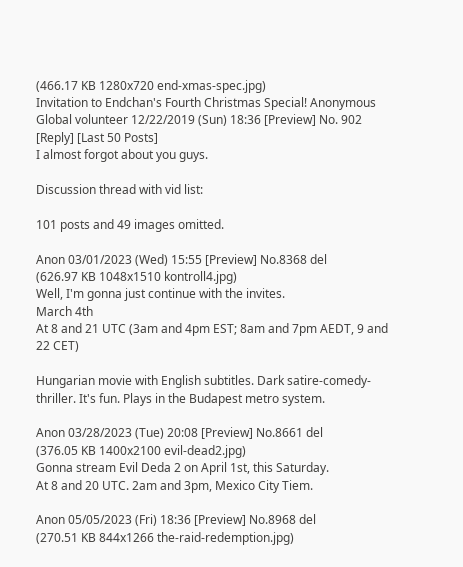(466.17 KB 1280x720 end-xmas-spec.jpg)
Invitation to Endchan's Fourth Christmas Special! Anonymous Global volunteer 12/22/2019 (Sun) 18:36 [Preview] No. 902 [Reply] [Last 50 Posts]
I almost forgot about you guys.

Discussion thread with vid list:

101 posts and 49 images omitted.

Anon 03/01/2023 (Wed) 15:55 [Preview] No.8368 del
(626.97 KB 1048x1510 kontroll4.jpg)
Well, I'm gonna just continue with the invites.
March 4th
At 8 and 21 UTC (3am and 4pm EST; 8am and 7pm AEDT, 9 and 22 CET)

Hungarian movie with English subtitles. Dark satire-comedy-thriller. It's fun. Plays in the Budapest metro system.

Anon 03/28/2023 (Tue) 20:08 [Preview] No.8661 del
(376.05 KB 1400x2100 evil-dead2.jpg)
Gonna stream Evil Deda 2 on April 1st, this Saturday.
At 8 and 20 UTC. 2am and 3pm, Mexico City Tiem.

Anon 05/05/2023 (Fri) 18:36 [Preview] No.8968 del
(270.51 KB 844x1266 the-raid-redemption.jpg)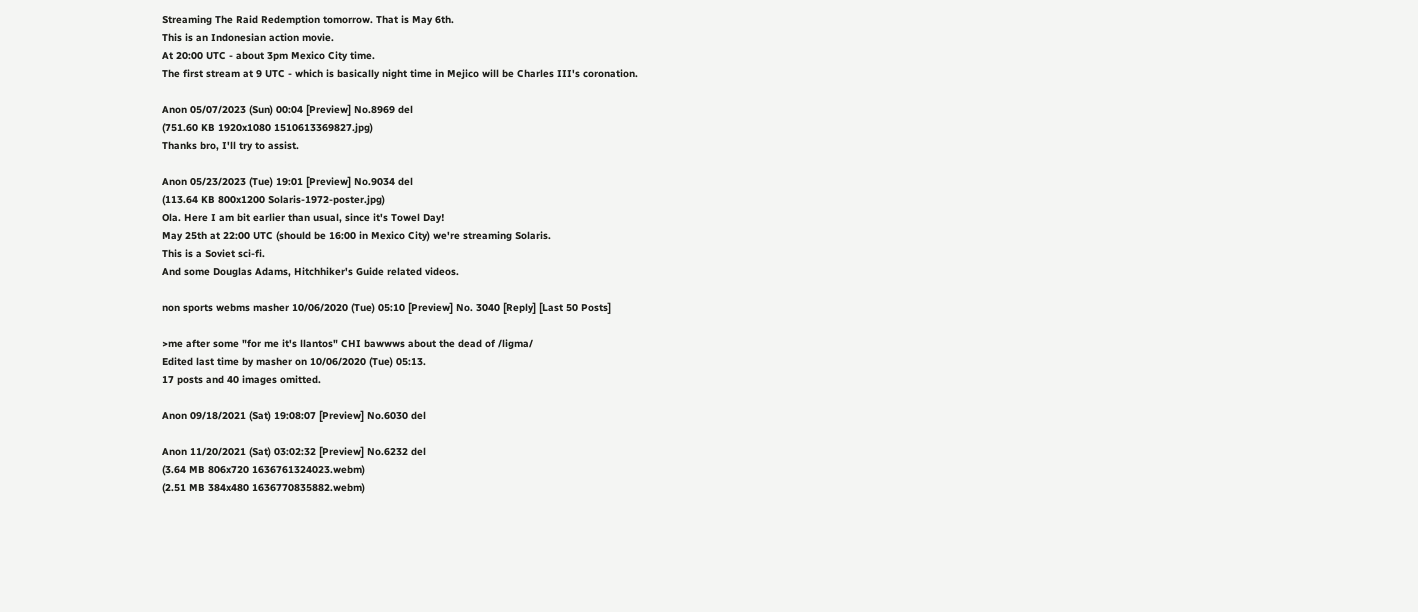Streaming The Raid Redemption tomorrow. That is May 6th.
This is an Indonesian action movie.
At 20:00 UTC - about 3pm Mexico City time.
The first stream at 9 UTC - which is basically night time in Mejico will be Charles III's coronation.

Anon 05/07/2023 (Sun) 00:04 [Preview] No.8969 del
(751.60 KB 1920x1080 1510613369827.jpg)
Thanks bro, I'll try to assist.

Anon 05/23/2023 (Tue) 19:01 [Preview] No.9034 del
(113.64 KB 800x1200 Solaris-1972-poster.jpg)
Ola. Here I am bit earlier than usual, since it's Towel Day!
May 25th at 22:00 UTC (should be 16:00 in Mexico City) we're streaming Solaris.
This is a Soviet sci-fi.
And some Douglas Adams, Hitchhiker's Guide related videos.

non sports webms masher 10/06/2020 (Tue) 05:10 [Preview] No. 3040 [Reply] [Last 50 Posts]

>me after some "for me it's llantos" CHI bawwws about the dead of /ligma/
Edited last time by masher on 10/06/2020 (Tue) 05:13.
17 posts and 40 images omitted.

Anon 09/18/2021 (Sat) 19:08:07 [Preview] No.6030 del

Anon 11/20/2021 (Sat) 03:02:32 [Preview] No.6232 del
(3.64 MB 806x720 1636761324023.webm)
(2.51 MB 384x480 1636770835882.webm)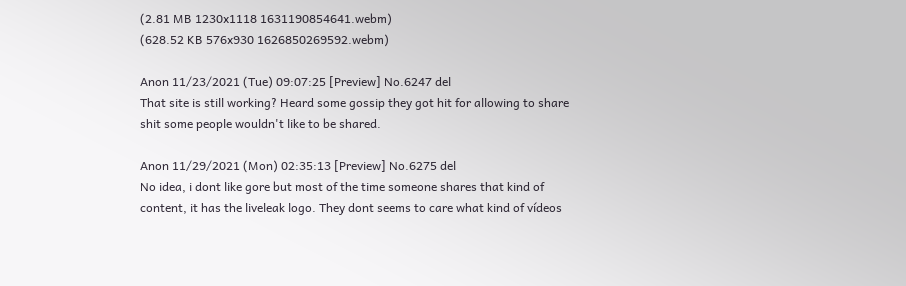(2.81 MB 1230x1118 1631190854641.webm)
(628.52 KB 576x930 1626850269592.webm)

Anon 11/23/2021 (Tue) 09:07:25 [Preview] No.6247 del
That site is still working? Heard some gossip they got hit for allowing to share shit some people wouldn't like to be shared.

Anon 11/29/2021 (Mon) 02:35:13 [Preview] No.6275 del
No idea, i dont like gore but most of the time someone shares that kind of content, it has the liveleak logo. They dont seems to care what kind of vídeos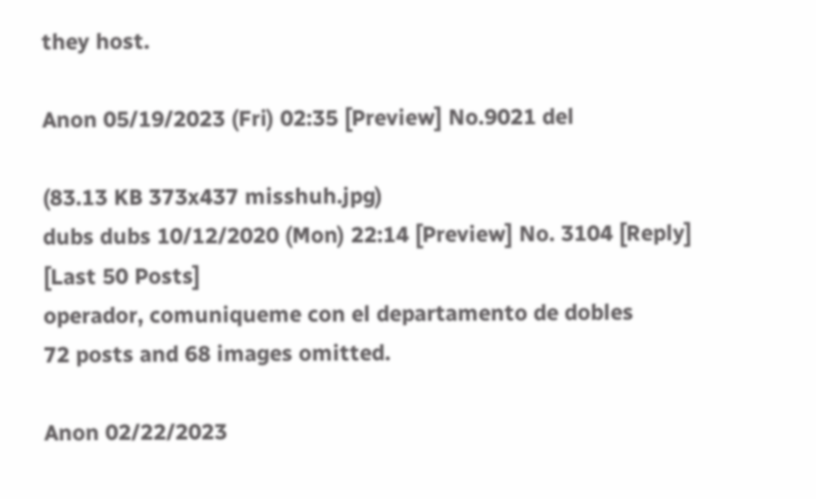they host.

Anon 05/19/2023 (Fri) 02:35 [Preview] No.9021 del

(83.13 KB 373x437 misshuh.jpg)
dubs dubs 10/12/2020 (Mon) 22:14 [Preview] No. 3104 [Reply] [Last 50 Posts]
operador, comuniqueme con el departamento de dobles
72 posts and 68 images omitted.

Anon 02/22/2023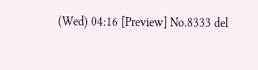(Wed) 04:16 [Preview] No.8333 del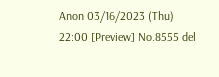Anon 03/16/2023 (Thu) 22:00 [Preview] No.8555 del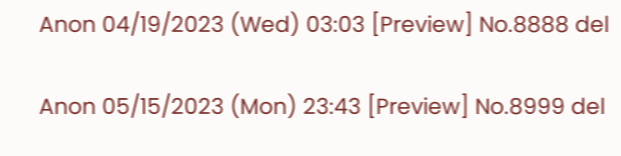Anon 04/19/2023 (Wed) 03:03 [Preview] No.8888 del

Anon 05/15/2023 (Mon) 23:43 [Preview] No.8999 del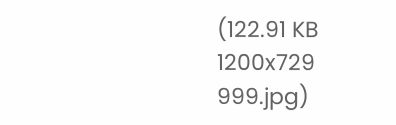(122.91 KB 1200x729 999.jpg)